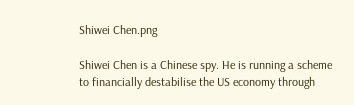Shiwei Chen.png

Shiwei Chen is a Chinese spy. He is running a scheme to financially destabilise the US economy through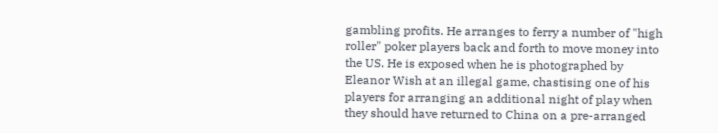gambling profits. He arranges to ferry a number of "high roller" poker players back and forth to move money into the US. He is exposed when he is photographed by Eleanor Wish at an illegal game, chastising one of his players for arranging an additional night of play when they should have returned to China on a pre-arranged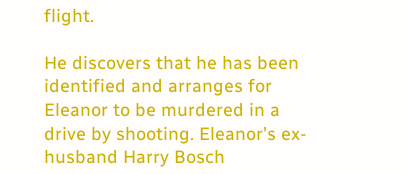flight.

He discovers that he has been identified and arranges for Eleanor to be murdered in a drive by shooting. Eleanor's ex-husband Harry Bosch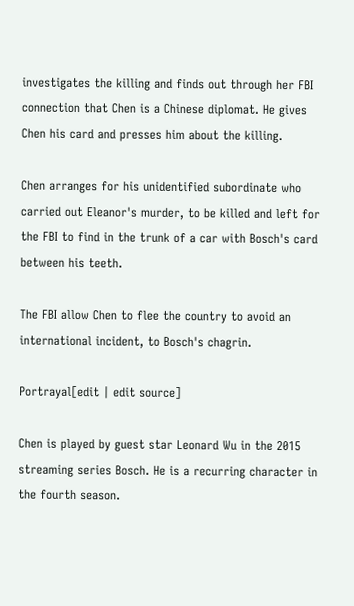investigates the killing and finds out through her FBI connection that Chen is a Chinese diplomat. He gives Chen his card and presses him about the killing.

Chen arranges for his unidentified subordinate who carried out Eleanor's murder, to be killed and left for the FBI to find in the trunk of a car with Bosch's card between his teeth.

The FBI allow Chen to flee the country to avoid an international incident, to Bosch's chagrin.

Portrayal[edit | edit source]

Chen is played by guest star Leonard Wu in the 2015 streaming series Bosch. He is a recurring character in the fourth season.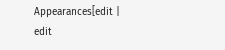Appearances[edit | edit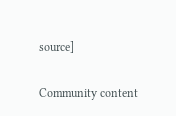source]

Community content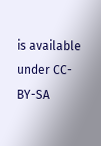is available under CC-BY-SA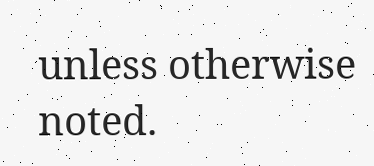unless otherwise noted.